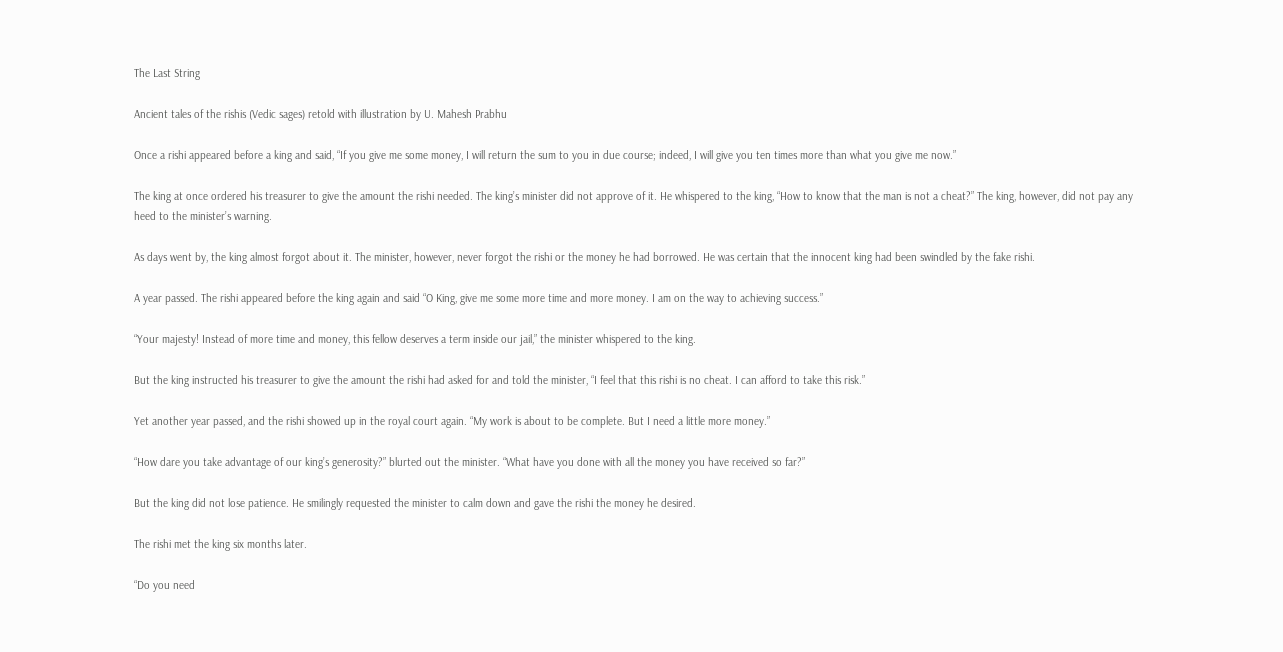The Last String

Ancient tales of the rishis (Vedic sages) retold with illustration by U. Mahesh Prabhu

Once a rishi appeared before a king and said, “If you give me some money, I will return the sum to you in due course; indeed, I will give you ten times more than what you give me now.”

The king at once ordered his treasurer to give the amount the rishi needed. The king’s minister did not approve of it. He whispered to the king, “How to know that the man is not a cheat?” The king, however, did not pay any heed to the minister’s warning.

As days went by, the king almost forgot about it. The minister, however, never forgot the rishi or the money he had borrowed. He was certain that the innocent king had been swindled by the fake rishi.

A year passed. The rishi appeared before the king again and said “O King, give me some more time and more money. I am on the way to achieving success.”

“Your majesty! Instead of more time and money, this fellow deserves a term inside our jail,” the minister whispered to the king.

But the king instructed his treasurer to give the amount the rishi had asked for and told the minister, “I feel that this rishi is no cheat. I can afford to take this risk.”

Yet another year passed, and the rishi showed up in the royal court again. “My work is about to be complete. But I need a little more money.”

“How dare you take advantage of our king’s generosity?” blurted out the minister. “What have you done with all the money you have received so far?”

But the king did not lose patience. He smilingly requested the minister to calm down and gave the rishi the money he desired.

The rishi met the king six months later.

“Do you need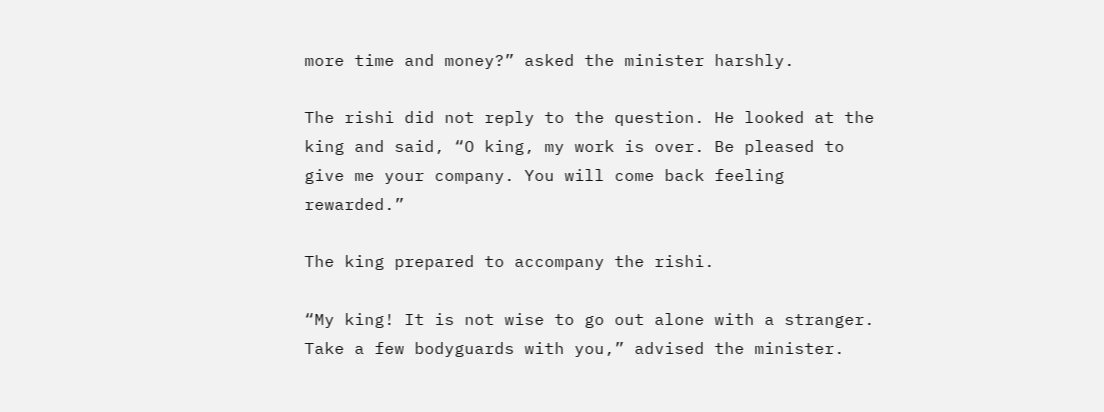more time and money?” asked the minister harshly.

The rishi did not reply to the question. He looked at the king and said, “O king, my work is over. Be pleased to give me your company. You will come back feeling rewarded.”

The king prepared to accompany the rishi.

“My king! It is not wise to go out alone with a stranger. Take a few bodyguards with you,” advised the minister.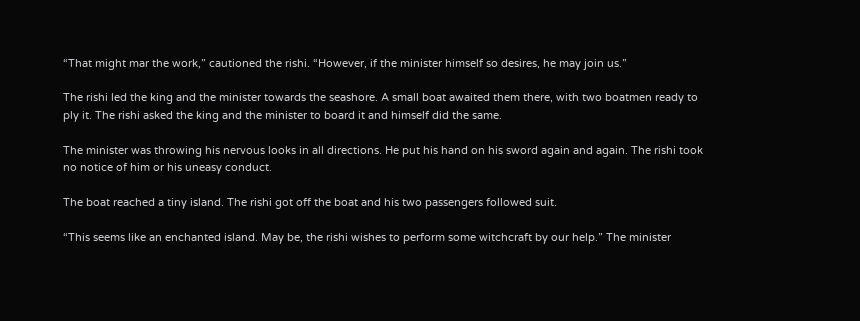“That might mar the work,” cautioned the rishi. “However, if the minister himself so desires, he may join us.”

The rishi led the king and the minister towards the seashore. A small boat awaited them there, with two boatmen ready to ply it. The rishi asked the king and the minister to board it and himself did the same.

The minister was throwing his nervous looks in all directions. He put his hand on his sword again and again. The rishi took no notice of him or his uneasy conduct.

The boat reached a tiny island. The rishi got off the boat and his two passengers followed suit.

“This seems like an enchanted island. May be, the rishi wishes to perform some witchcraft by our help.” The minister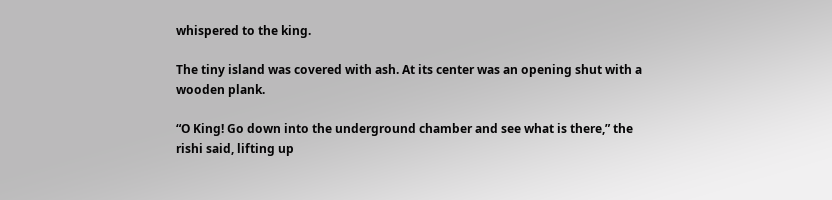whispered to the king.

The tiny island was covered with ash. At its center was an opening shut with a wooden plank.

“O King! Go down into the underground chamber and see what is there,” the rishi said, lifting up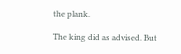the plank.

The king did as advised. But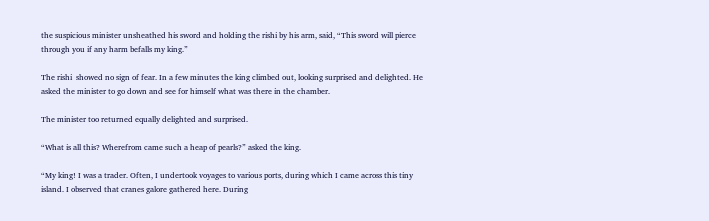the suspicious minister unsheathed his sword and holding the rishi by his arm, said, “This sword will pierce through you if any harm befalls my king.”

The rishi  showed no sign of fear. In a few minutes the king climbed out, looking surprised and delighted. He asked the minister to go down and see for himself what was there in the chamber.

The minister too returned equally delighted and surprised.

“What is all this? Wherefrom came such a heap of pearls?” asked the king.

“My king! I was a trader. Often, I undertook voyages to various ports, during which I came across this tiny island. I observed that cranes galore gathered here. During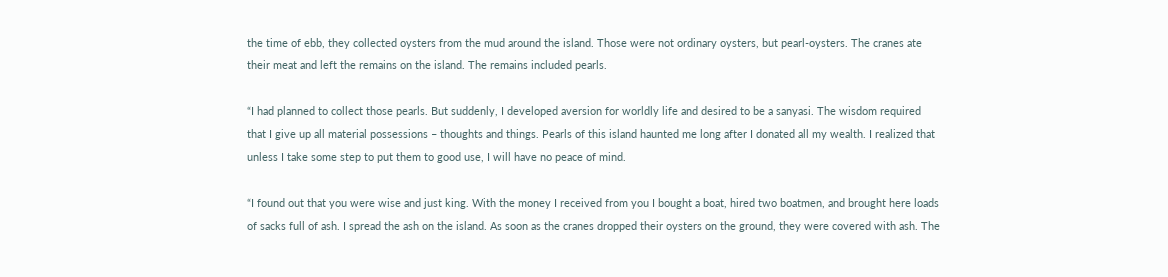the time of ebb, they collected oysters from the mud around the island. Those were not ordinary oysters, but pearl-oysters. The cranes ate their meat and left the remains on the island. The remains included pearls.

“I had planned to collect those pearls. But suddenly, I developed aversion for worldly life and desired to be a sanyasi. The wisdom required that I give up all material possessions – thoughts and things. Pearls of this island haunted me long after I donated all my wealth. I realized that unless I take some step to put them to good use, I will have no peace of mind.

“I found out that you were wise and just king. With the money I received from you I bought a boat, hired two boatmen, and brought here loads of sacks full of ash. I spread the ash on the island. As soon as the cranes dropped their oysters on the ground, they were covered with ash. The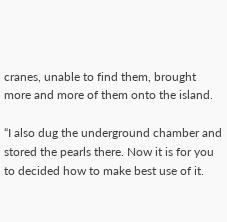cranes, unable to find them, brought more and more of them onto the island.

“I also dug the underground chamber and stored the pearls there. Now it is for you to decided how to make best use of it.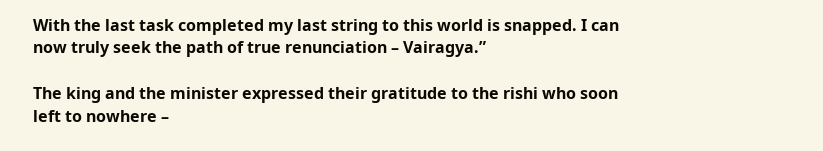With the last task completed my last string to this world is snapped. I can now truly seek the path of true renunciation – Vairagya.”

The king and the minister expressed their gratitude to the rishi who soon left to nowhere –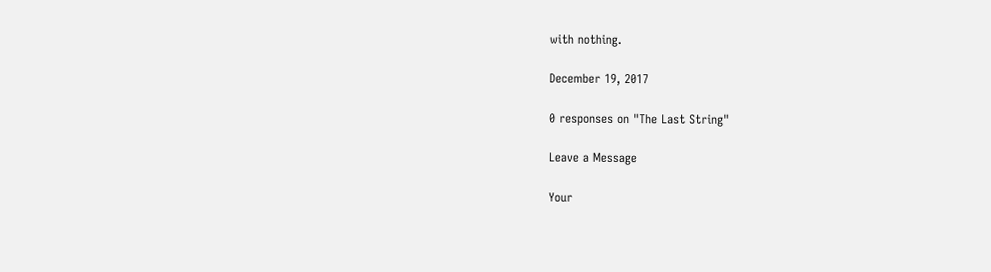with nothing.

December 19, 2017

0 responses on "The Last String"

Leave a Message

Your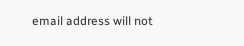email address will not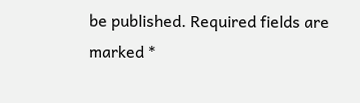be published. Required fields are marked *